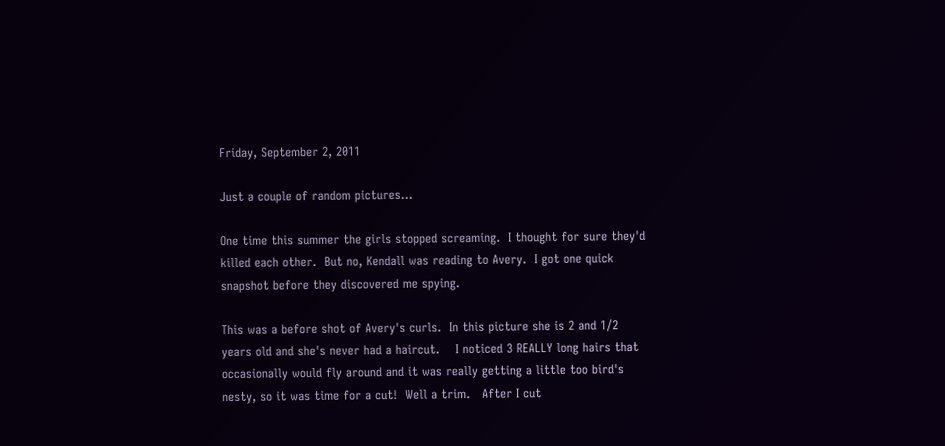Friday, September 2, 2011

Just a couple of random pictures...

One time this summer the girls stopped screaming.  I thought for sure they'd killed each other.  But no, Kendall was reading to Avery.  I got one quick snapshot before they discovered me spying.

This was a before shot of Avery's curls.  In this picture she is 2 and 1/2 years old and she's never had a haircut.    I noticed 3 REALLY long hairs that occasionally would fly around and it was really getting a little too bird's nesty, so it was time for a cut!  Well a trim.   After I cut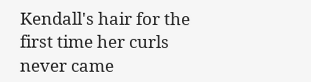Kendall's hair for the first time her curls never came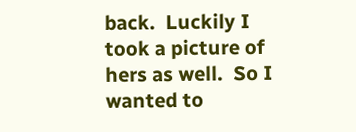back.  Luckily I took a picture of hers as well.  So I wanted to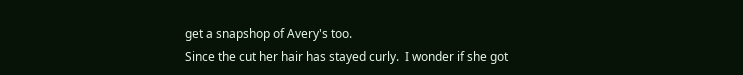get a snapshop of Avery's too.
Since the cut her hair has stayed curly.  I wonder if she got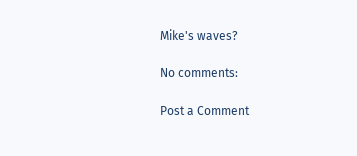Mike's waves?

No comments:

Post a Comment